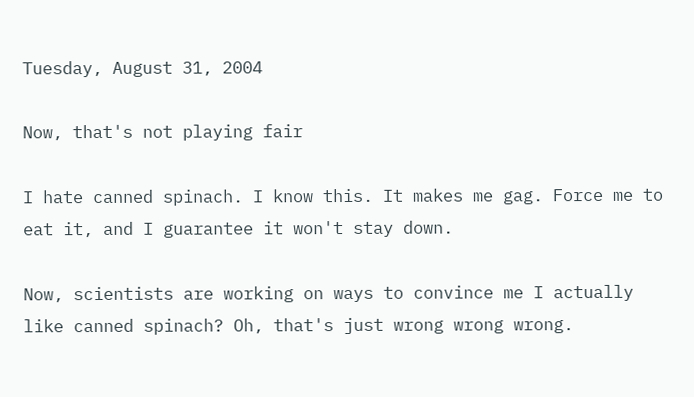Tuesday, August 31, 2004

Now, that's not playing fair

I hate canned spinach. I know this. It makes me gag. Force me to eat it, and I guarantee it won't stay down.

Now, scientists are working on ways to convince me I actually like canned spinach? Oh, that's just wrong wrong wrong.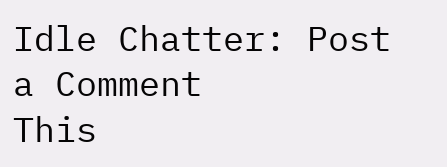Idle Chatter: Post a Comment
This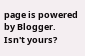page is powered by Blogger. Isn't yours?